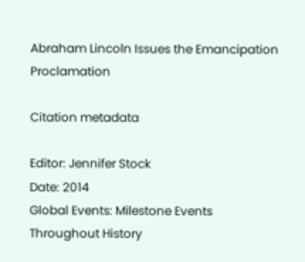Abraham Lincoln Issues the Emancipation Proclamation

Citation metadata

Editor: Jennifer Stock
Date: 2014
Global Events: Milestone Events Throughout History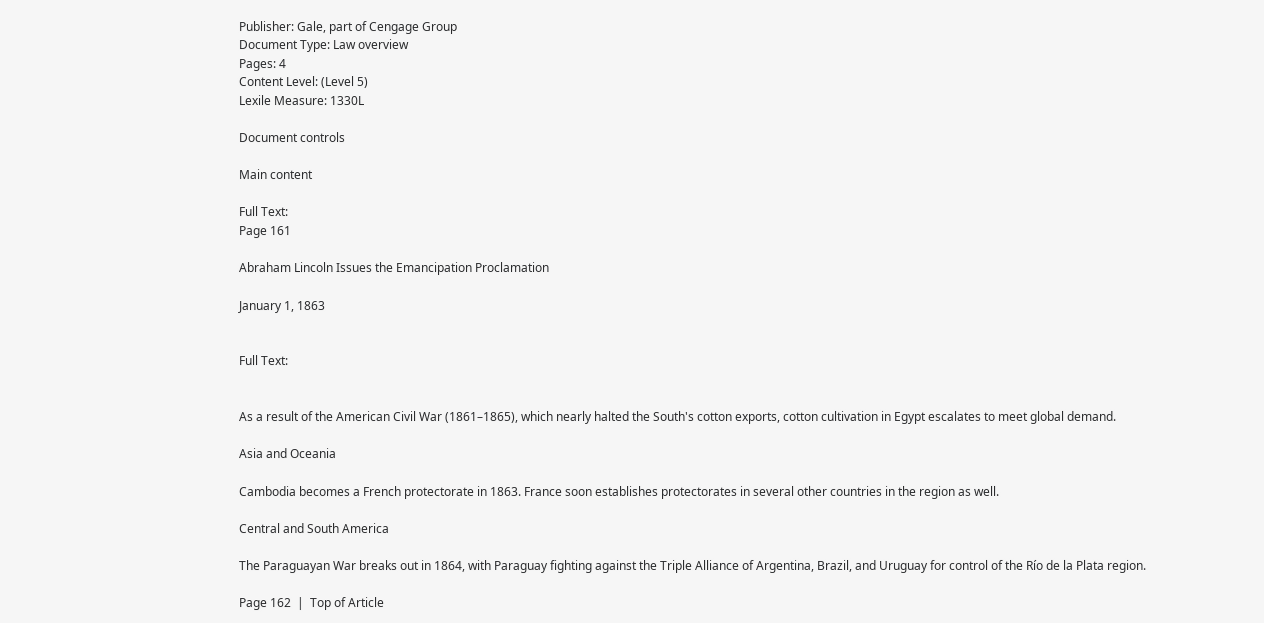Publisher: Gale, part of Cengage Group
Document Type: Law overview
Pages: 4
Content Level: (Level 5)
Lexile Measure: 1330L

Document controls

Main content

Full Text:
Page 161

Abraham Lincoln Issues the Emancipation Proclamation

January 1, 1863


Full Text:


As a result of the American Civil War (1861–1865), which nearly halted the South's cotton exports, cotton cultivation in Egypt escalates to meet global demand.

Asia and Oceania

Cambodia becomes a French protectorate in 1863. France soon establishes protectorates in several other countries in the region as well.

Central and South America

The Paraguayan War breaks out in 1864, with Paraguay fighting against the Triple Alliance of Argentina, Brazil, and Uruguay for control of the Río de la Plata region.

Page 162  |  Top of Article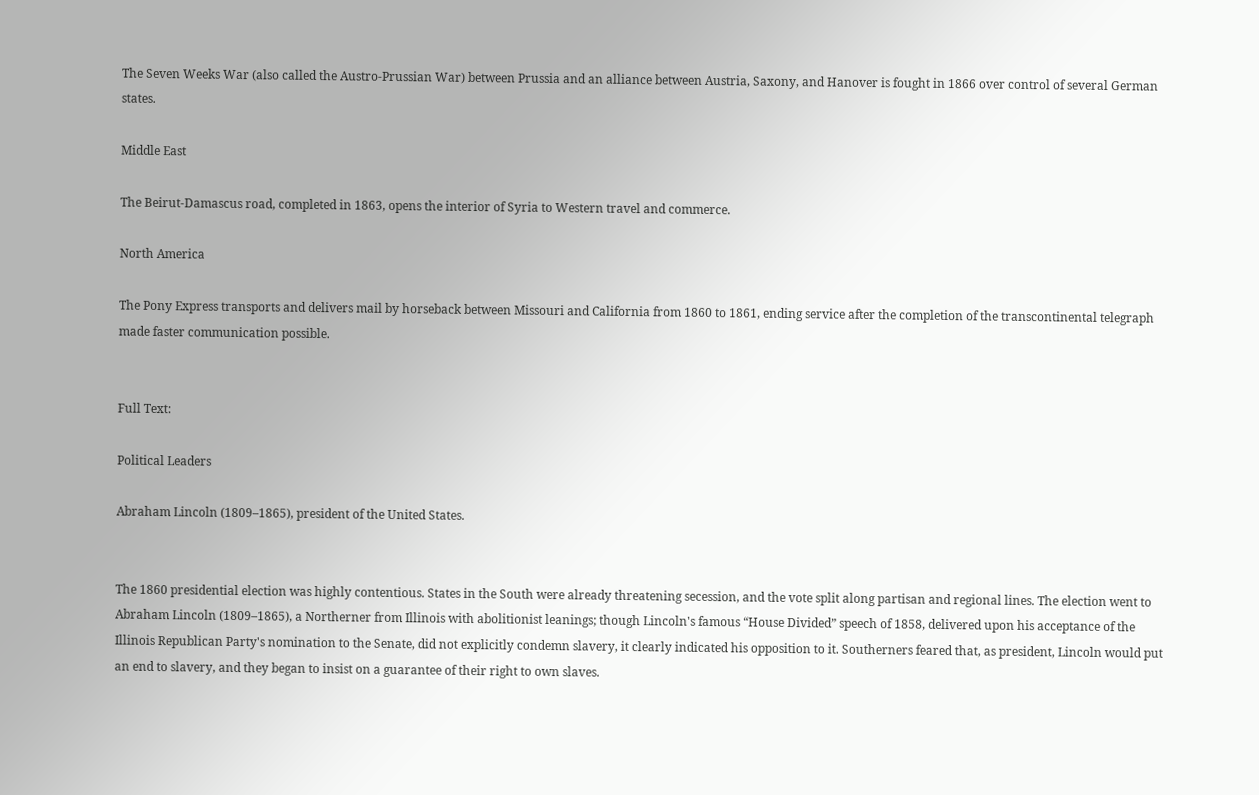The Seven Weeks War (also called the Austro-Prussian War) between Prussia and an alliance between Austria, Saxony, and Hanover is fought in 1866 over control of several German states.

Middle East

The Beirut-Damascus road, completed in 1863, opens the interior of Syria to Western travel and commerce.

North America

The Pony Express transports and delivers mail by horseback between Missouri and California from 1860 to 1861, ending service after the completion of the transcontinental telegraph made faster communication possible.


Full Text:

Political Leaders

Abraham Lincoln (1809–1865), president of the United States.


The 1860 presidential election was highly contentious. States in the South were already threatening secession, and the vote split along partisan and regional lines. The election went to Abraham Lincoln (1809–1865), a Northerner from Illinois with abolitionist leanings; though Lincoln's famous “House Divided” speech of 1858, delivered upon his acceptance of the Illinois Republican Party's nomination to the Senate, did not explicitly condemn slavery, it clearly indicated his opposition to it. Southerners feared that, as president, Lincoln would put an end to slavery, and they began to insist on a guarantee of their right to own slaves.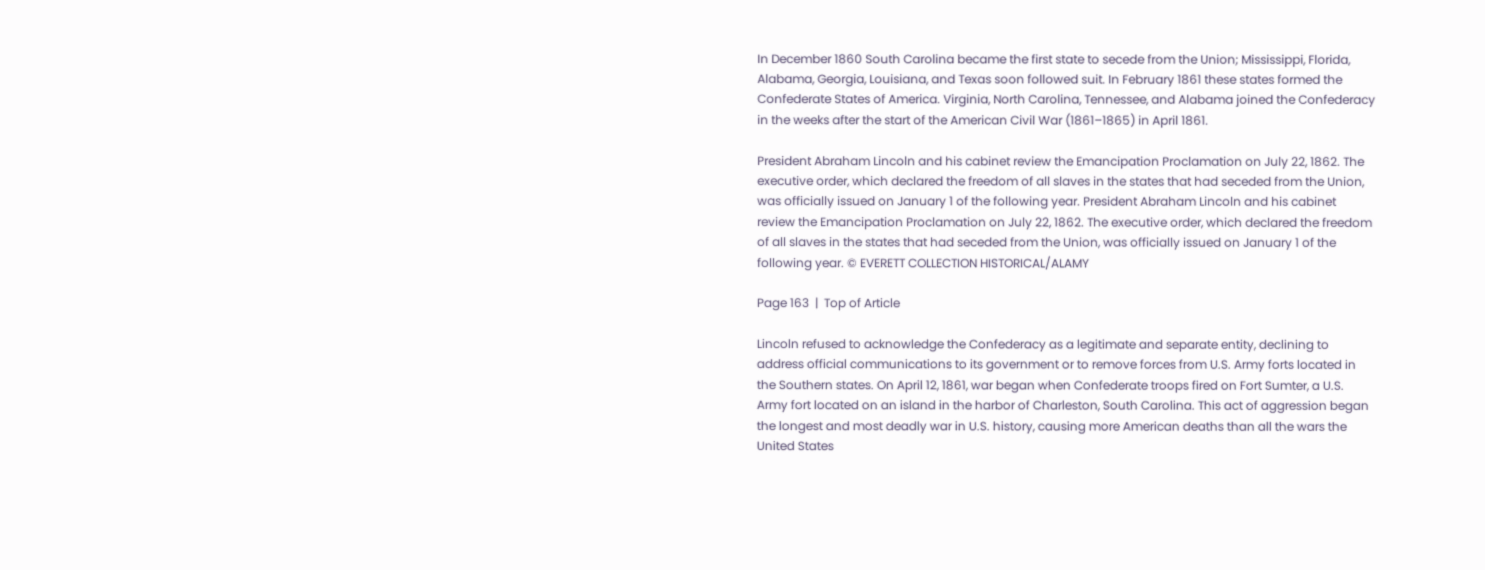In December 1860 South Carolina became the first state to secede from the Union; Mississippi, Florida, Alabama, Georgia, Louisiana, and Texas soon followed suit. In February 1861 these states formed the Confederate States of America. Virginia, North Carolina, Tennessee, and Alabama joined the Confederacy in the weeks after the start of the American Civil War (1861–1865) in April 1861.

President Abraham Lincoln and his cabinet review the Emancipation Proclamation on July 22, 1862. The executive order, which declared the freedom of all slaves in the states that had seceded from the Union, was officially issued on January 1 of the following year. President Abraham Lincoln and his cabinet review the Emancipation Proclamation on July 22, 1862. The executive order, which declared the freedom of all slaves in the states that had seceded from the Union, was officially issued on January 1 of the following year. © EVERETT COLLECTION HISTORICAL/ALAMY

Page 163  |  Top of Article

Lincoln refused to acknowledge the Confederacy as a legitimate and separate entity, declining to address official communications to its government or to remove forces from U.S. Army forts located in the Southern states. On April 12, 1861, war began when Confederate troops fired on Fort Sumter, a U.S. Army fort located on an island in the harbor of Charleston, South Carolina. This act of aggression began the longest and most deadly war in U.S. history, causing more American deaths than all the wars the United States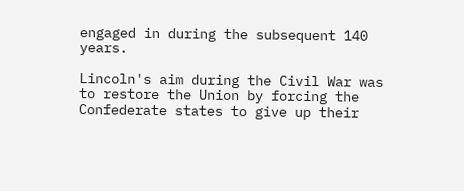engaged in during the subsequent 140 years.

Lincoln's aim during the Civil War was to restore the Union by forcing the Confederate states to give up their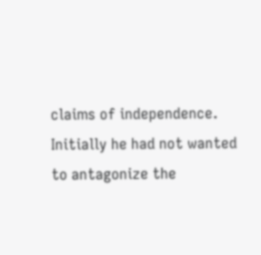claims of independence. Initially he had not wanted to antagonize the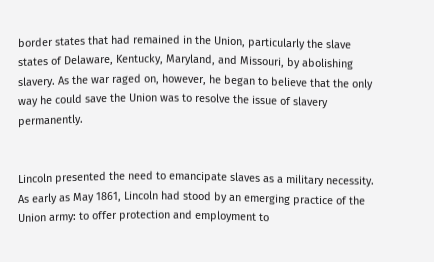border states that had remained in the Union, particularly the slave states of Delaware, Kentucky, Maryland, and Missouri, by abolishing slavery. As the war raged on, however, he began to believe that the only way he could save the Union was to resolve the issue of slavery permanently.


Lincoln presented the need to emancipate slaves as a military necessity. As early as May 1861, Lincoln had stood by an emerging practice of the Union army: to offer protection and employment to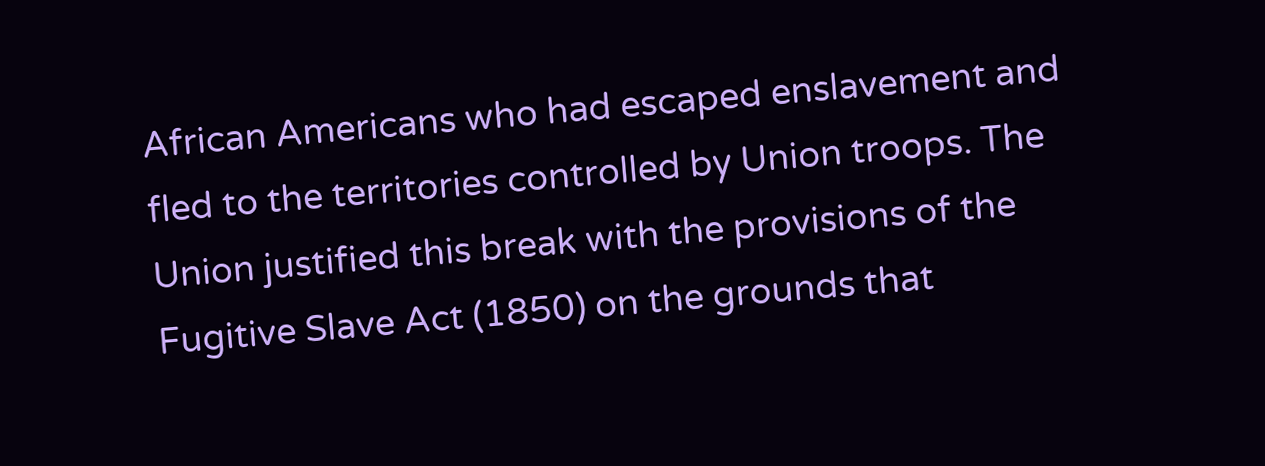African Americans who had escaped enslavement and fled to the territories controlled by Union troops. The Union justified this break with the provisions of the Fugitive Slave Act (1850) on the grounds that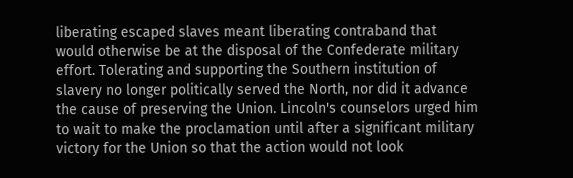liberating escaped slaves meant liberating contraband that would otherwise be at the disposal of the Confederate military effort. Tolerating and supporting the Southern institution of slavery no longer politically served the North, nor did it advance the cause of preserving the Union. Lincoln's counselors urged him to wait to make the proclamation until after a significant military victory for the Union so that the action would not look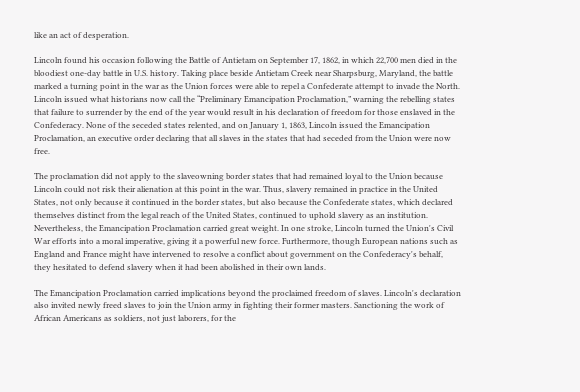like an act of desperation.

Lincoln found his occasion following the Battle of Antietam on September 17, 1862, in which 22,700 men died in the bloodiest one-day battle in U.S. history. Taking place beside Antietam Creek near Sharpsburg, Maryland, the battle marked a turning point in the war as the Union forces were able to repel a Confederate attempt to invade the North. Lincoln issued what historians now call the “Preliminary Emancipation Proclamation,” warning the rebelling states that failure to surrender by the end of the year would result in his declaration of freedom for those enslaved in the Confederacy. None of the seceded states relented, and on January 1, 1863, Lincoln issued the Emancipation Proclamation, an executive order declaring that all slaves in the states that had seceded from the Union were now free.

The proclamation did not apply to the slaveowning border states that had remained loyal to the Union because Lincoln could not risk their alienation at this point in the war. Thus, slavery remained in practice in the United States, not only because it continued in the border states, but also because the Confederate states, which declared themselves distinct from the legal reach of the United States, continued to uphold slavery as an institution. Nevertheless, the Emancipation Proclamation carried great weight. In one stroke, Lincoln turned the Union's Civil War efforts into a moral imperative, giving it a powerful new force. Furthermore, though European nations such as England and France might have intervened to resolve a conflict about government on the Confederacy's behalf, they hesitated to defend slavery when it had been abolished in their own lands.

The Emancipation Proclamation carried implications beyond the proclaimed freedom of slaves. Lincoln's declaration also invited newly freed slaves to join the Union army in fighting their former masters. Sanctioning the work of African Americans as soldiers, not just laborers, for the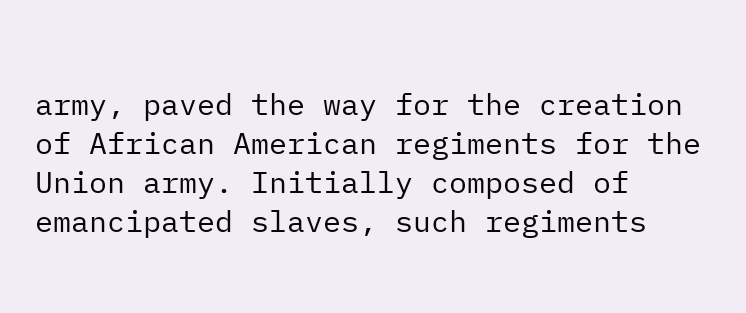army, paved the way for the creation of African American regiments for the Union army. Initially composed of emancipated slaves, such regiments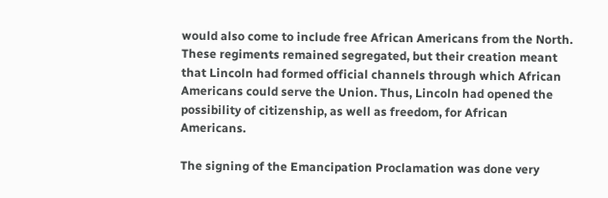would also come to include free African Americans from the North. These regiments remained segregated, but their creation meant that Lincoln had formed official channels through which African Americans could serve the Union. Thus, Lincoln had opened the possibility of citizenship, as well as freedom, for African Americans.

The signing of the Emancipation Proclamation was done very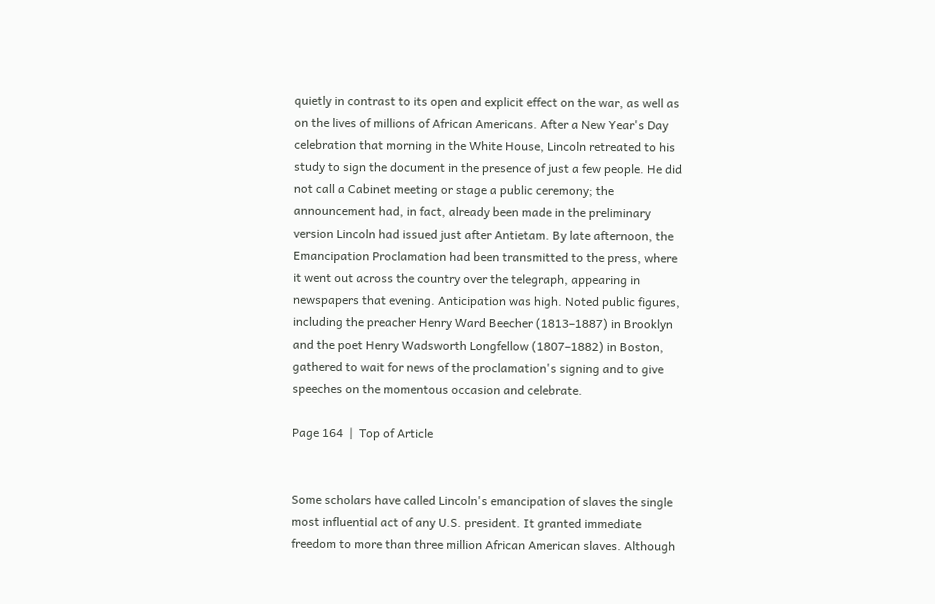quietly in contrast to its open and explicit effect on the war, as well as on the lives of millions of African Americans. After a New Year's Day celebration that morning in the White House, Lincoln retreated to his study to sign the document in the presence of just a few people. He did not call a Cabinet meeting or stage a public ceremony; the announcement had, in fact, already been made in the preliminary version Lincoln had issued just after Antietam. By late afternoon, the Emancipation Proclamation had been transmitted to the press, where it went out across the country over the telegraph, appearing in newspapers that evening. Anticipation was high. Noted public figures, including the preacher Henry Ward Beecher (1813–1887) in Brooklyn and the poet Henry Wadsworth Longfellow (1807–1882) in Boston, gathered to wait for news of the proclamation's signing and to give speeches on the momentous occasion and celebrate.

Page 164  |  Top of Article


Some scholars have called Lincoln's emancipation of slaves the single most influential act of any U.S. president. It granted immediate freedom to more than three million African American slaves. Although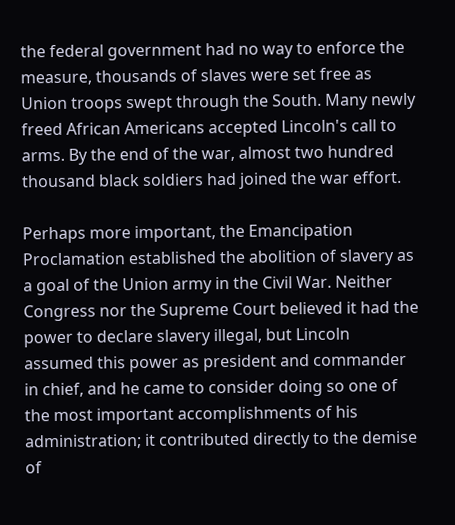the federal government had no way to enforce the measure, thousands of slaves were set free as Union troops swept through the South. Many newly freed African Americans accepted Lincoln's call to arms. By the end of the war, almost two hundred thousand black soldiers had joined the war effort.

Perhaps more important, the Emancipation Proclamation established the abolition of slavery as a goal of the Union army in the Civil War. Neither Congress nor the Supreme Court believed it had the power to declare slavery illegal, but Lincoln assumed this power as president and commander in chief, and he came to consider doing so one of the most important accomplishments of his administration; it contributed directly to the demise of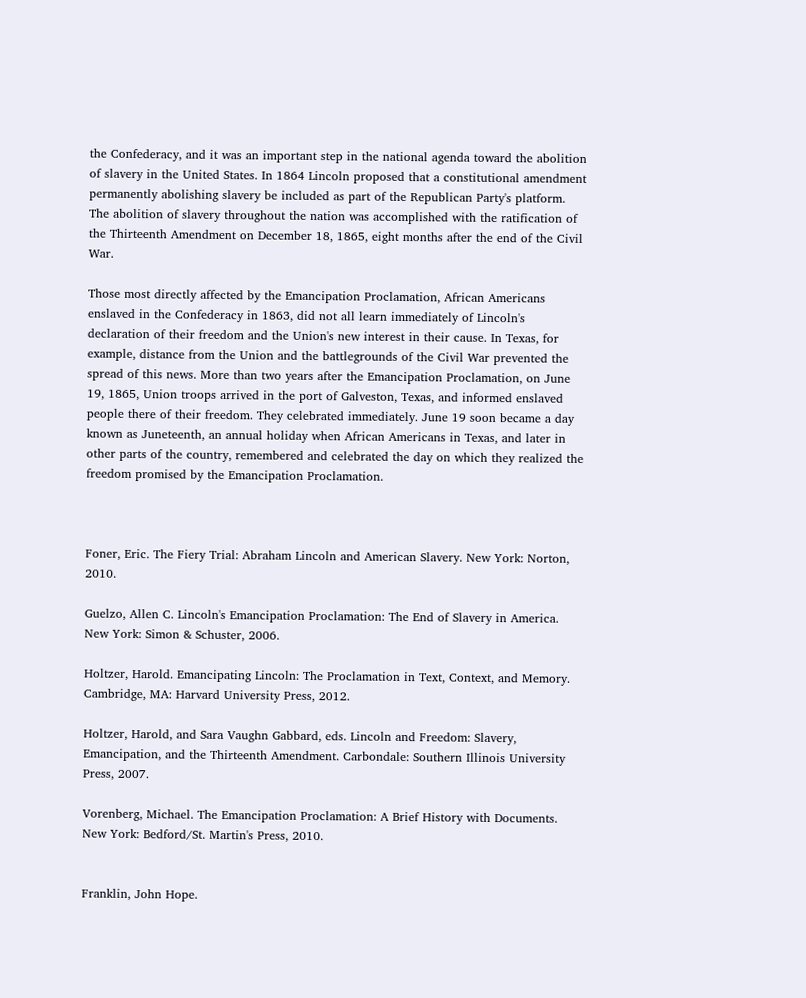the Confederacy, and it was an important step in the national agenda toward the abolition of slavery in the United States. In 1864 Lincoln proposed that a constitutional amendment permanently abolishing slavery be included as part of the Republican Party's platform. The abolition of slavery throughout the nation was accomplished with the ratification of the Thirteenth Amendment on December 18, 1865, eight months after the end of the Civil War.

Those most directly affected by the Emancipation Proclamation, African Americans enslaved in the Confederacy in 1863, did not all learn immediately of Lincoln's declaration of their freedom and the Union's new interest in their cause. In Texas, for example, distance from the Union and the battlegrounds of the Civil War prevented the spread of this news. More than two years after the Emancipation Proclamation, on June 19, 1865, Union troops arrived in the port of Galveston, Texas, and informed enslaved people there of their freedom. They celebrated immediately. June 19 soon became a day known as Juneteenth, an annual holiday when African Americans in Texas, and later in other parts of the country, remembered and celebrated the day on which they realized the freedom promised by the Emancipation Proclamation.



Foner, Eric. The Fiery Trial: Abraham Lincoln and American Slavery. New York: Norton, 2010.

Guelzo, Allen C. Lincoln's Emancipation Proclamation: The End of Slavery in America. New York: Simon & Schuster, 2006.

Holtzer, Harold. Emancipating Lincoln: The Proclamation in Text, Context, and Memory. Cambridge, MA: Harvard University Press, 2012.

Holtzer, Harold, and Sara Vaughn Gabbard, eds. Lincoln and Freedom: Slavery, Emancipation, and the Thirteenth Amendment. Carbondale: Southern Illinois University Press, 2007.

Vorenberg, Michael. The Emancipation Proclamation: A Brief History with Documents. New York: Bedford/St. Martin's Press, 2010.


Franklin, John Hope.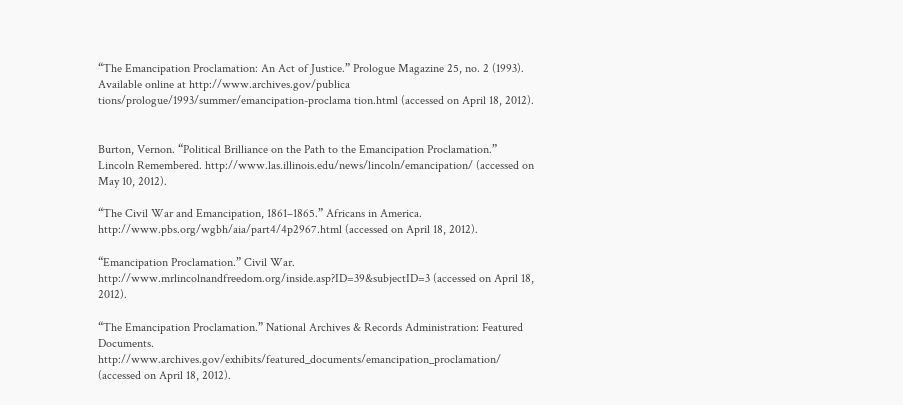“The Emancipation Proclamation: An Act of Justice.” Prologue Magazine 25, no. 2 (1993). Available online at http://www.archives.gov/publica tions/prologue/1993/summer/emancipation-proclama tion.html (accessed on April 18, 2012).


Burton, Vernon. “Political Brilliance on the Path to the Emancipation Proclamation.” Lincoln Remembered. http://www.las.illinois.edu/news/lincoln/emancipation/ (accessed on May 10, 2012).

“The Civil War and Emancipation, 1861–1865.” Africans in America. http://www.pbs.org/wgbh/aia/part4/4p2967.html (accessed on April 18, 2012).

“Emancipation Proclamation.” Civil War. http://www.mrlincolnandfreedom.org/inside.asp?ID=39&subjectID=3 (accessed on April 18, 2012).

“The Emancipation Proclamation.” National Archives & Records Administration: Featured Documents. http://www.archives.gov/exhibits/featured_documents/emancipation_proclamation/ (accessed on April 18, 2012).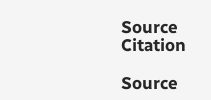Source Citation

Source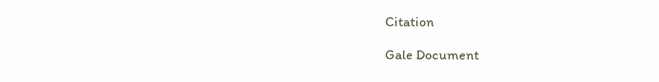Citation

Gale Document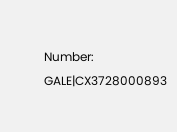Number: GALE|CX3728000893